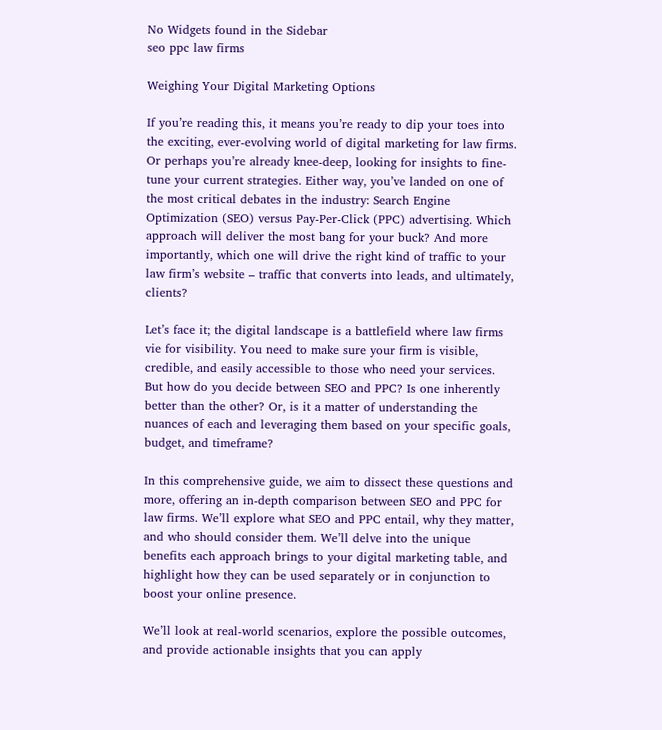No Widgets found in the Sidebar
seo ppc law firms

Weighing Your Digital Marketing Options

If you’re reading this, it means you’re ready to dip your toes into the exciting, ever-evolving world of digital marketing for law firms. Or perhaps you’re already knee-deep, looking for insights to fine-tune your current strategies. Either way, you’ve landed on one of the most critical debates in the industry: Search Engine Optimization (SEO) versus Pay-Per-Click (PPC) advertising. Which approach will deliver the most bang for your buck? And more importantly, which one will drive the right kind of traffic to your law firm’s website – traffic that converts into leads, and ultimately, clients?

Let’s face it; the digital landscape is a battlefield where law firms vie for visibility. You need to make sure your firm is visible, credible, and easily accessible to those who need your services. But how do you decide between SEO and PPC? Is one inherently better than the other? Or, is it a matter of understanding the nuances of each and leveraging them based on your specific goals, budget, and timeframe?

In this comprehensive guide, we aim to dissect these questions and more, offering an in-depth comparison between SEO and PPC for law firms. We’ll explore what SEO and PPC entail, why they matter, and who should consider them. We’ll delve into the unique benefits each approach brings to your digital marketing table, and highlight how they can be used separately or in conjunction to boost your online presence.

We’ll look at real-world scenarios, explore the possible outcomes, and provide actionable insights that you can apply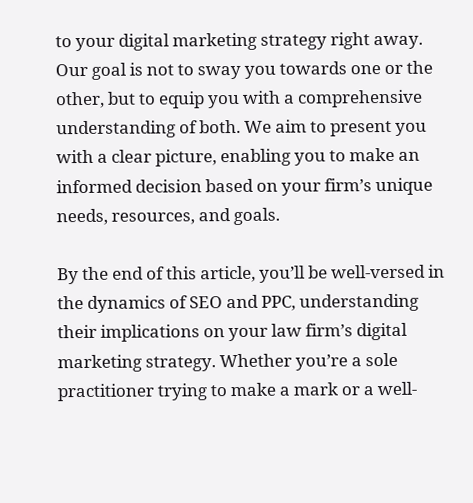to your digital marketing strategy right away. Our goal is not to sway you towards one or the other, but to equip you with a comprehensive understanding of both. We aim to present you with a clear picture, enabling you to make an informed decision based on your firm’s unique needs, resources, and goals.

By the end of this article, you’ll be well-versed in the dynamics of SEO and PPC, understanding their implications on your law firm’s digital marketing strategy. Whether you’re a sole practitioner trying to make a mark or a well-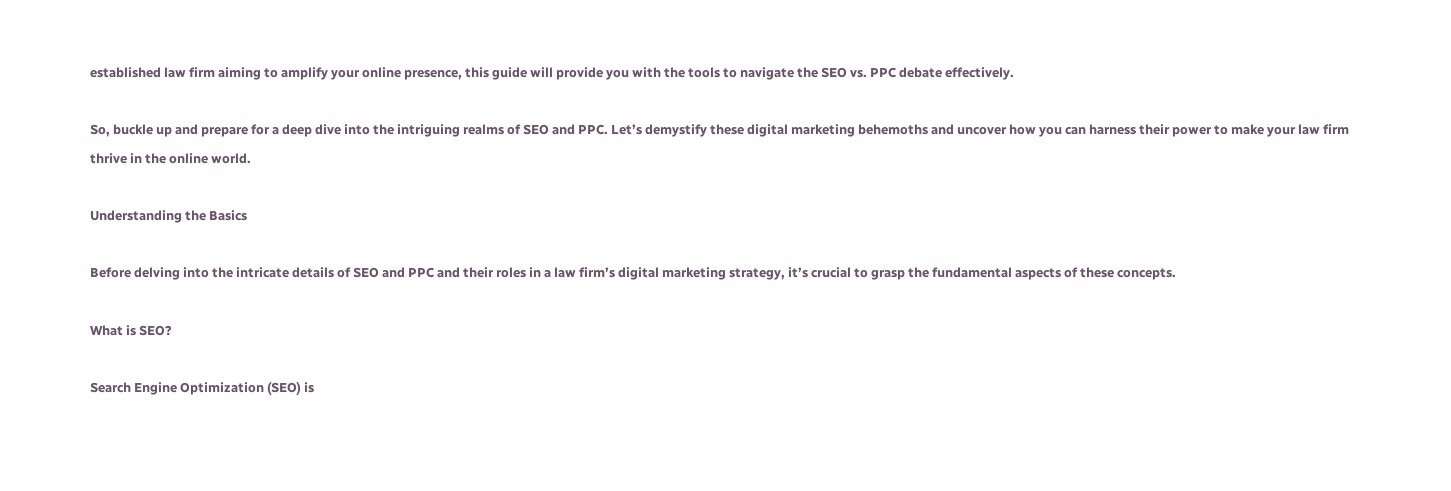established law firm aiming to amplify your online presence, this guide will provide you with the tools to navigate the SEO vs. PPC debate effectively.

So, buckle up and prepare for a deep dive into the intriguing realms of SEO and PPC. Let’s demystify these digital marketing behemoths and uncover how you can harness their power to make your law firm thrive in the online world.

Understanding the Basics

Before delving into the intricate details of SEO and PPC and their roles in a law firm’s digital marketing strategy, it’s crucial to grasp the fundamental aspects of these concepts.

What is SEO?

Search Engine Optimization (SEO) is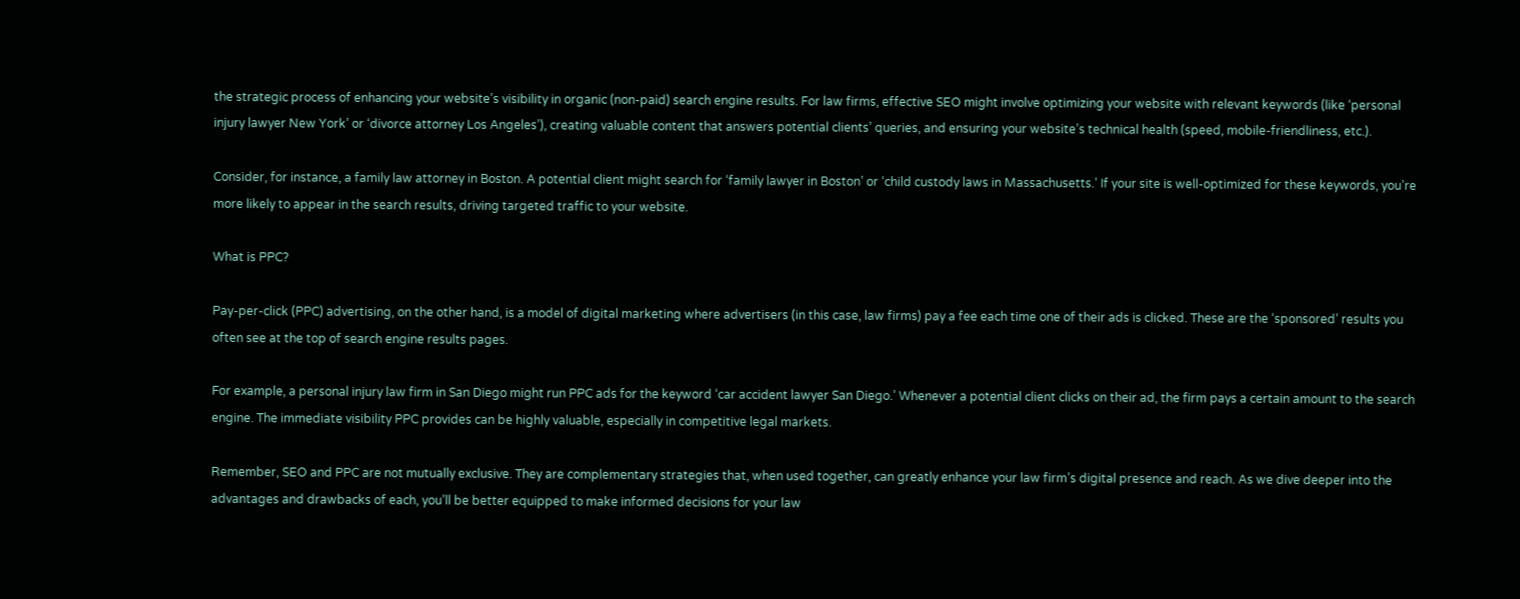the strategic process of enhancing your website’s visibility in organic (non-paid) search engine results. For law firms, effective SEO might involve optimizing your website with relevant keywords (like ‘personal injury lawyer New York’ or ‘divorce attorney Los Angeles’), creating valuable content that answers potential clients’ queries, and ensuring your website’s technical health (speed, mobile-friendliness, etc.).

Consider, for instance, a family law attorney in Boston. A potential client might search for ‘family lawyer in Boston’ or ‘child custody laws in Massachusetts.’ If your site is well-optimized for these keywords, you’re more likely to appear in the search results, driving targeted traffic to your website.

What is PPC?

Pay-per-click (PPC) advertising, on the other hand, is a model of digital marketing where advertisers (in this case, law firms) pay a fee each time one of their ads is clicked. These are the ‘sponsored’ results you often see at the top of search engine results pages.

For example, a personal injury law firm in San Diego might run PPC ads for the keyword ‘car accident lawyer San Diego.’ Whenever a potential client clicks on their ad, the firm pays a certain amount to the search engine. The immediate visibility PPC provides can be highly valuable, especially in competitive legal markets.

Remember, SEO and PPC are not mutually exclusive. They are complementary strategies that, when used together, can greatly enhance your law firm’s digital presence and reach. As we dive deeper into the advantages and drawbacks of each, you’ll be better equipped to make informed decisions for your law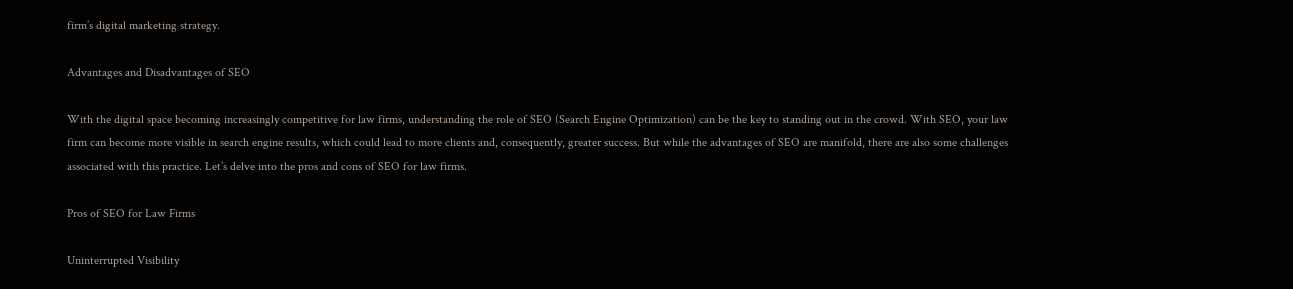firm’s digital marketing strategy.

Advantages and Disadvantages of SEO

With the digital space becoming increasingly competitive for law firms, understanding the role of SEO (Search Engine Optimization) can be the key to standing out in the crowd. With SEO, your law firm can become more visible in search engine results, which could lead to more clients and, consequently, greater success. But while the advantages of SEO are manifold, there are also some challenges associated with this practice. Let’s delve into the pros and cons of SEO for law firms.

Pros of SEO for Law Firms

Uninterrupted Visibility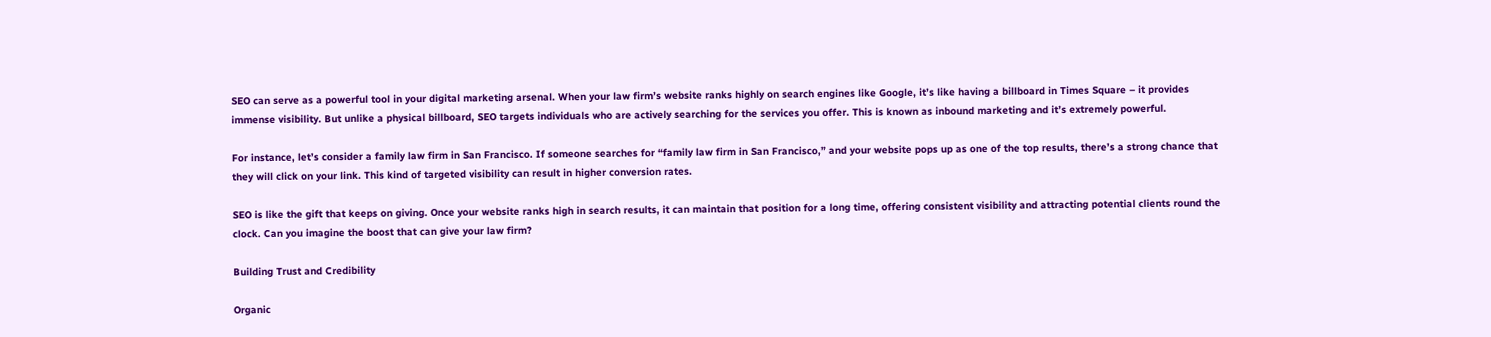SEO can serve as a powerful tool in your digital marketing arsenal. When your law firm’s website ranks highly on search engines like Google, it’s like having a billboard in Times Square – it provides immense visibility. But unlike a physical billboard, SEO targets individuals who are actively searching for the services you offer. This is known as inbound marketing and it’s extremely powerful.

For instance, let’s consider a family law firm in San Francisco. If someone searches for “family law firm in San Francisco,” and your website pops up as one of the top results, there’s a strong chance that they will click on your link. This kind of targeted visibility can result in higher conversion rates.

SEO is like the gift that keeps on giving. Once your website ranks high in search results, it can maintain that position for a long time, offering consistent visibility and attracting potential clients round the clock. Can you imagine the boost that can give your law firm?

Building Trust and Credibility

Organic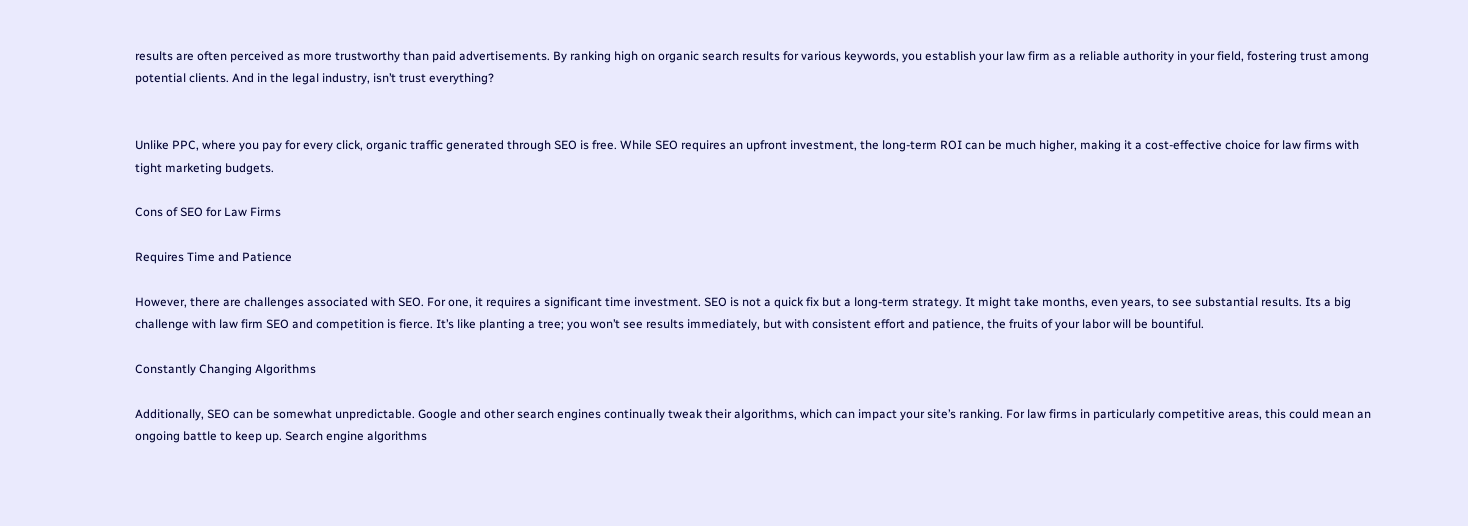results are often perceived as more trustworthy than paid advertisements. By ranking high on organic search results for various keywords, you establish your law firm as a reliable authority in your field, fostering trust among potential clients. And in the legal industry, isn’t trust everything?


Unlike PPC, where you pay for every click, organic traffic generated through SEO is free. While SEO requires an upfront investment, the long-term ROI can be much higher, making it a cost-effective choice for law firms with tight marketing budgets.

Cons of SEO for Law Firms

Requires Time and Patience

However, there are challenges associated with SEO. For one, it requires a significant time investment. SEO is not a quick fix but a long-term strategy. It might take months, even years, to see substantial results. Its a big challenge with law firm SEO and competition is fierce. It’s like planting a tree; you won’t see results immediately, but with consistent effort and patience, the fruits of your labor will be bountiful.

Constantly Changing Algorithms

Additionally, SEO can be somewhat unpredictable. Google and other search engines continually tweak their algorithms, which can impact your site’s ranking. For law firms in particularly competitive areas, this could mean an ongoing battle to keep up. Search engine algorithms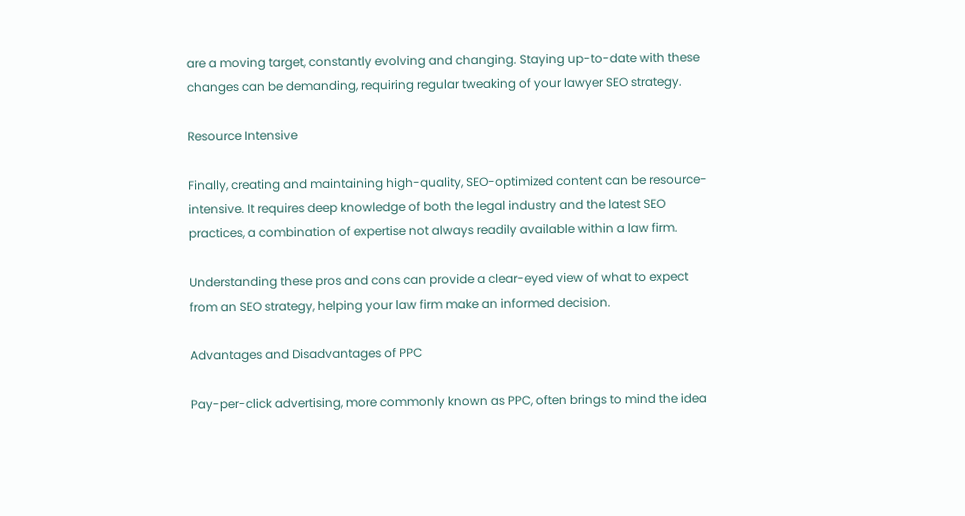are a moving target, constantly evolving and changing. Staying up-to-date with these changes can be demanding, requiring regular tweaking of your lawyer SEO strategy.

Resource Intensive

Finally, creating and maintaining high-quality, SEO-optimized content can be resource-intensive. It requires deep knowledge of both the legal industry and the latest SEO practices, a combination of expertise not always readily available within a law firm.

Understanding these pros and cons can provide a clear-eyed view of what to expect from an SEO strategy, helping your law firm make an informed decision.

Advantages and Disadvantages of PPC

Pay-per-click advertising, more commonly known as PPC, often brings to mind the idea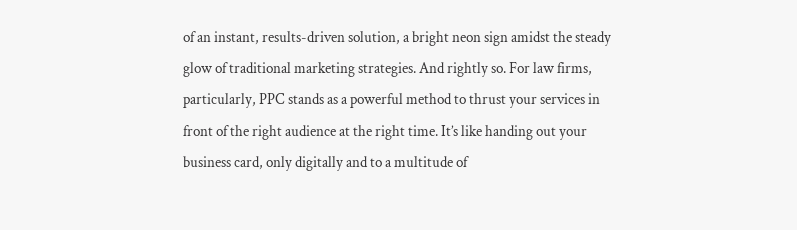of an instant, results-driven solution, a bright neon sign amidst the steady glow of traditional marketing strategies. And rightly so. For law firms, particularly, PPC stands as a powerful method to thrust your services in front of the right audience at the right time. It’s like handing out your business card, only digitally and to a multitude of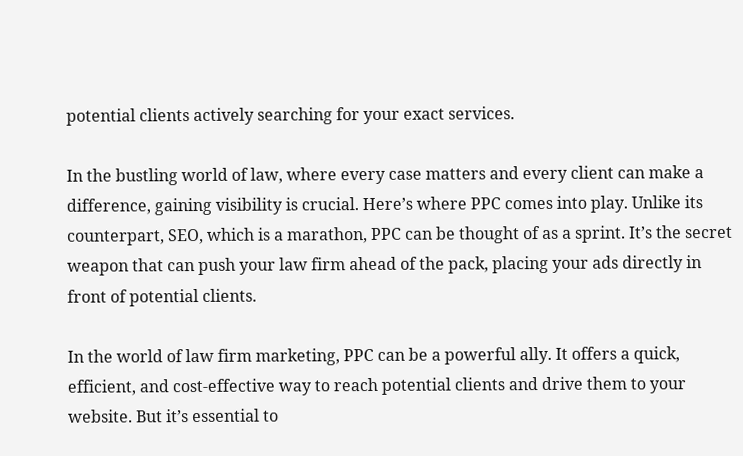potential clients actively searching for your exact services.

In the bustling world of law, where every case matters and every client can make a difference, gaining visibility is crucial. Here’s where PPC comes into play. Unlike its counterpart, SEO, which is a marathon, PPC can be thought of as a sprint. It’s the secret weapon that can push your law firm ahead of the pack, placing your ads directly in front of potential clients.

In the world of law firm marketing, PPC can be a powerful ally. It offers a quick, efficient, and cost-effective way to reach potential clients and drive them to your website. But it’s essential to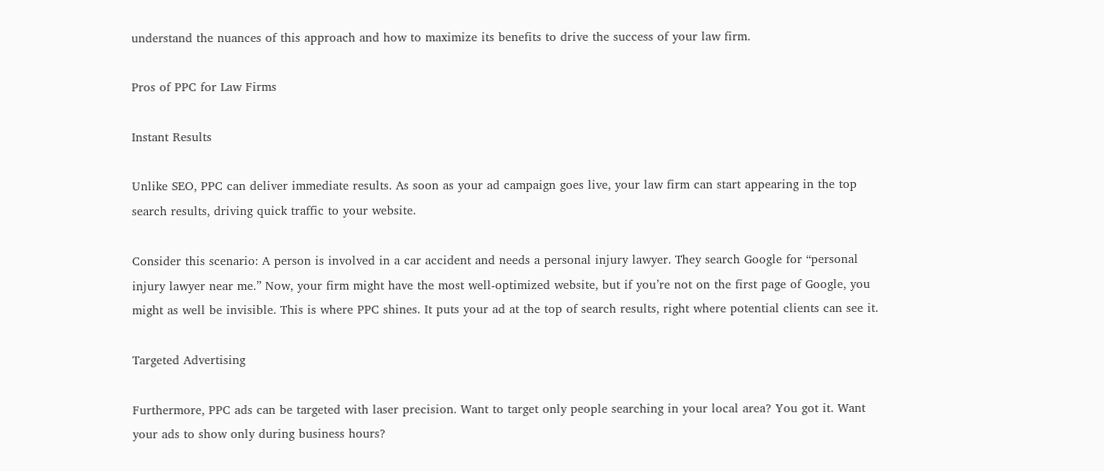understand the nuances of this approach and how to maximize its benefits to drive the success of your law firm.

Pros of PPC for Law Firms

Instant Results

Unlike SEO, PPC can deliver immediate results. As soon as your ad campaign goes live, your law firm can start appearing in the top search results, driving quick traffic to your website.

Consider this scenario: A person is involved in a car accident and needs a personal injury lawyer. They search Google for “personal injury lawyer near me.” Now, your firm might have the most well-optimized website, but if you’re not on the first page of Google, you might as well be invisible. This is where PPC shines. It puts your ad at the top of search results, right where potential clients can see it.

Targeted Advertising

Furthermore, PPC ads can be targeted with laser precision. Want to target only people searching in your local area? You got it. Want your ads to show only during business hours?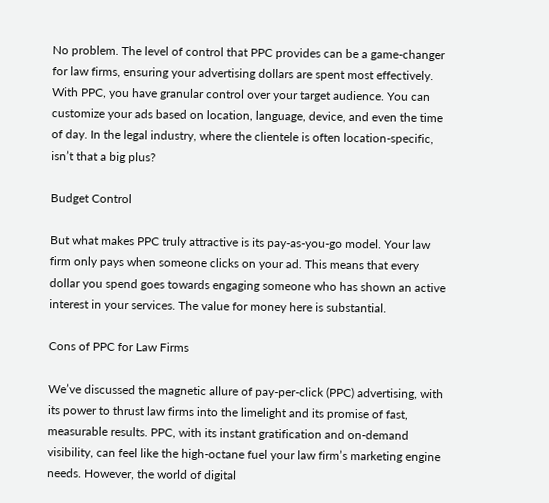No problem. The level of control that PPC provides can be a game-changer for law firms, ensuring your advertising dollars are spent most effectively. With PPC, you have granular control over your target audience. You can customize your ads based on location, language, device, and even the time of day. In the legal industry, where the clientele is often location-specific, isn’t that a big plus?

Budget Control

But what makes PPC truly attractive is its pay-as-you-go model. Your law firm only pays when someone clicks on your ad. This means that every dollar you spend goes towards engaging someone who has shown an active interest in your services. The value for money here is substantial.

Cons of PPC for Law Firms

We’ve discussed the magnetic allure of pay-per-click (PPC) advertising, with its power to thrust law firms into the limelight and its promise of fast, measurable results. PPC, with its instant gratification and on-demand visibility, can feel like the high-octane fuel your law firm’s marketing engine needs. However, the world of digital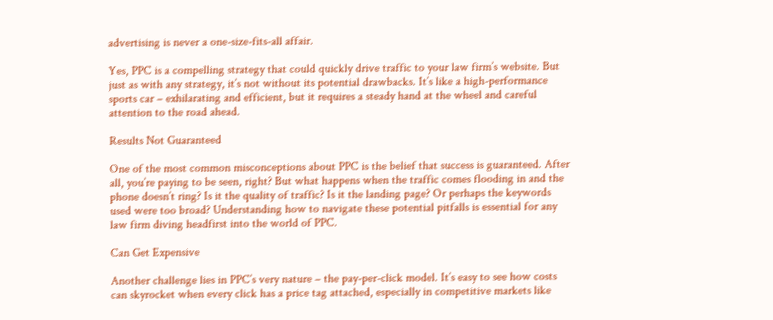advertising is never a one-size-fits-all affair.

Yes, PPC is a compelling strategy that could quickly drive traffic to your law firm’s website. But just as with any strategy, it’s not without its potential drawbacks. It’s like a high-performance sports car – exhilarating and efficient, but it requires a steady hand at the wheel and careful attention to the road ahead.

Results Not Guaranteed

One of the most common misconceptions about PPC is the belief that success is guaranteed. After all, you’re paying to be seen, right? But what happens when the traffic comes flooding in and the phone doesn’t ring? Is it the quality of traffic? Is it the landing page? Or perhaps the keywords used were too broad? Understanding how to navigate these potential pitfalls is essential for any law firm diving headfirst into the world of PPC.

Can Get Expensive

Another challenge lies in PPC’s very nature – the pay-per-click model. It’s easy to see how costs can skyrocket when every click has a price tag attached, especially in competitive markets like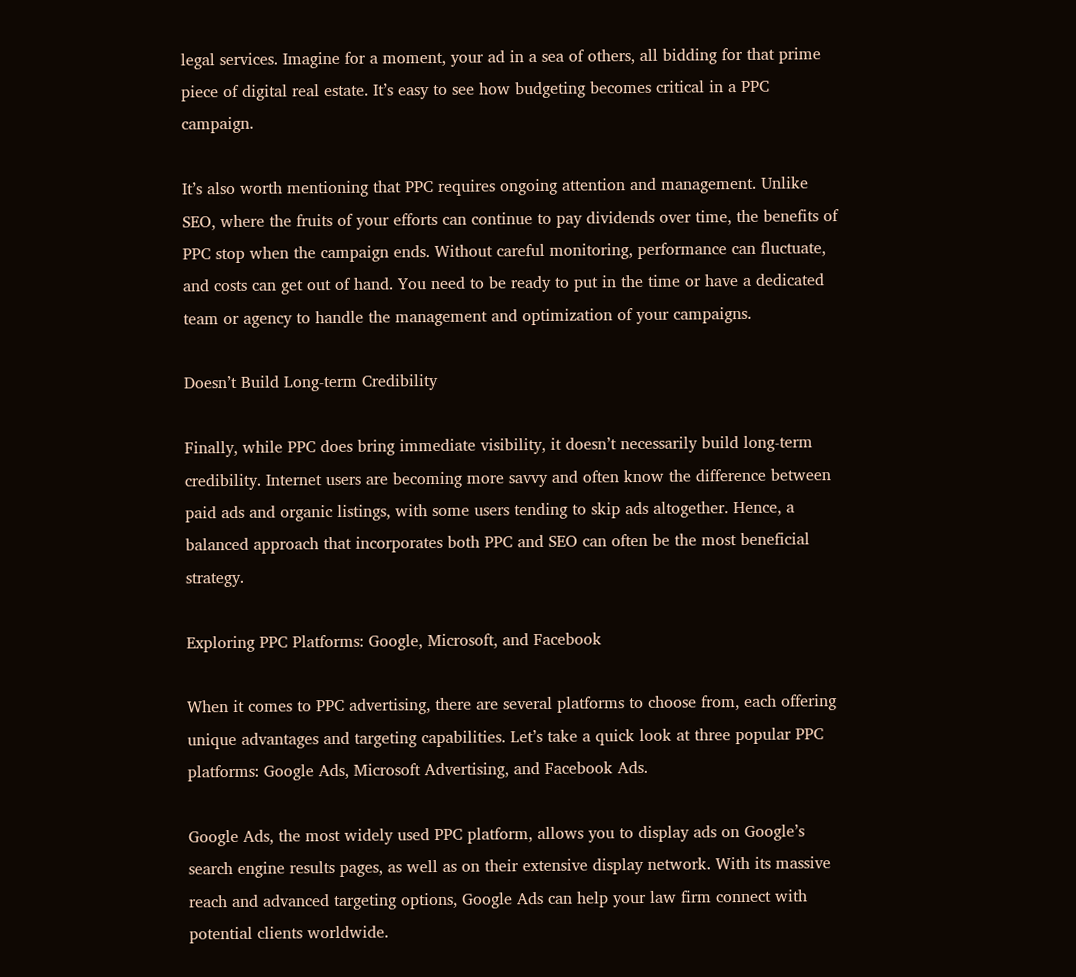legal services. Imagine for a moment, your ad in a sea of others, all bidding for that prime piece of digital real estate. It’s easy to see how budgeting becomes critical in a PPC campaign.

It’s also worth mentioning that PPC requires ongoing attention and management. Unlike SEO, where the fruits of your efforts can continue to pay dividends over time, the benefits of PPC stop when the campaign ends. Without careful monitoring, performance can fluctuate, and costs can get out of hand. You need to be ready to put in the time or have a dedicated team or agency to handle the management and optimization of your campaigns.

Doesn’t Build Long-term Credibility

Finally, while PPC does bring immediate visibility, it doesn’t necessarily build long-term credibility. Internet users are becoming more savvy and often know the difference between paid ads and organic listings, with some users tending to skip ads altogether. Hence, a balanced approach that incorporates both PPC and SEO can often be the most beneficial strategy.

Exploring PPC Platforms: Google, Microsoft, and Facebook

When it comes to PPC advertising, there are several platforms to choose from, each offering unique advantages and targeting capabilities. Let’s take a quick look at three popular PPC platforms: Google Ads, Microsoft Advertising, and Facebook Ads.

Google Ads, the most widely used PPC platform, allows you to display ads on Google’s search engine results pages, as well as on their extensive display network. With its massive reach and advanced targeting options, Google Ads can help your law firm connect with potential clients worldwide.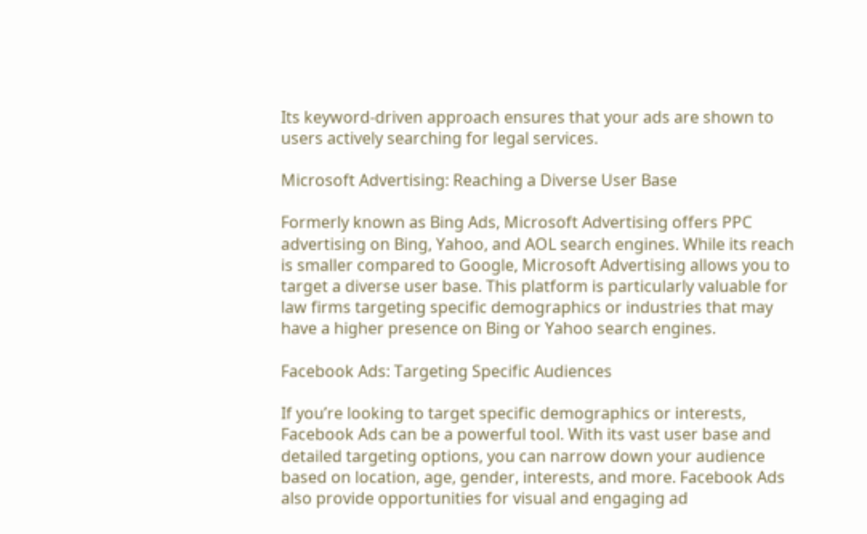Its keyword-driven approach ensures that your ads are shown to users actively searching for legal services.

Microsoft Advertising: Reaching a Diverse User Base

Formerly known as Bing Ads, Microsoft Advertising offers PPC advertising on Bing, Yahoo, and AOL search engines. While its reach is smaller compared to Google, Microsoft Advertising allows you to target a diverse user base. This platform is particularly valuable for law firms targeting specific demographics or industries that may have a higher presence on Bing or Yahoo search engines.

Facebook Ads: Targeting Specific Audiences

If you’re looking to target specific demographics or interests, Facebook Ads can be a powerful tool. With its vast user base and detailed targeting options, you can narrow down your audience based on location, age, gender, interests, and more. Facebook Ads also provide opportunities for visual and engaging ad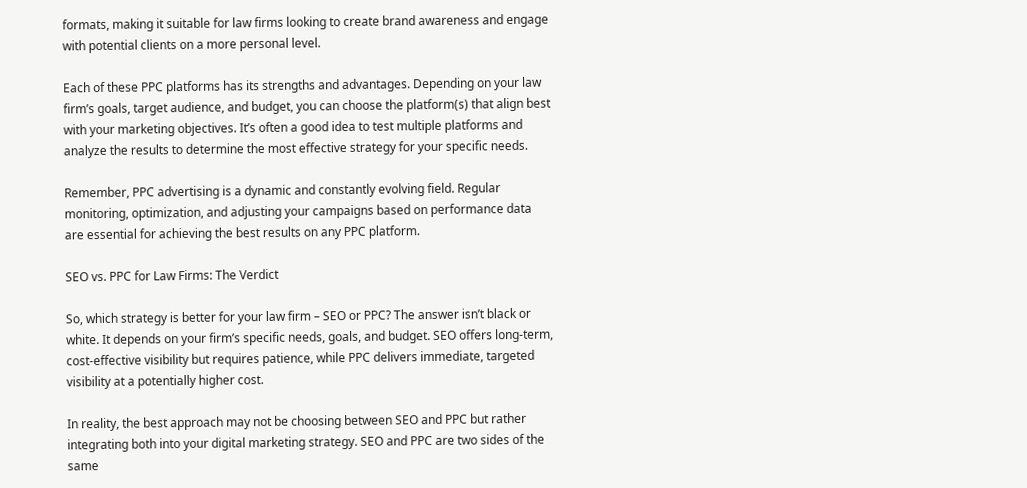formats, making it suitable for law firms looking to create brand awareness and engage with potential clients on a more personal level.

Each of these PPC platforms has its strengths and advantages. Depending on your law firm’s goals, target audience, and budget, you can choose the platform(s) that align best with your marketing objectives. It’s often a good idea to test multiple platforms and analyze the results to determine the most effective strategy for your specific needs.

Remember, PPC advertising is a dynamic and constantly evolving field. Regular monitoring, optimization, and adjusting your campaigns based on performance data are essential for achieving the best results on any PPC platform.

SEO vs. PPC for Law Firms: The Verdict

So, which strategy is better for your law firm – SEO or PPC? The answer isn’t black or white. It depends on your firm’s specific needs, goals, and budget. SEO offers long-term, cost-effective visibility but requires patience, while PPC delivers immediate, targeted visibility at a potentially higher cost.

In reality, the best approach may not be choosing between SEO and PPC but rather integrating both into your digital marketing strategy. SEO and PPC are two sides of the same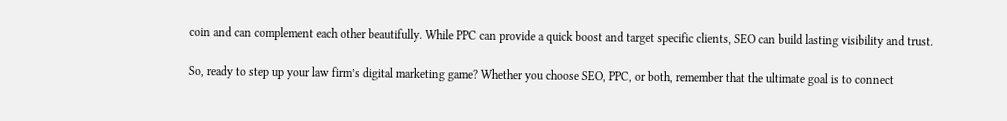coin and can complement each other beautifully. While PPC can provide a quick boost and target specific clients, SEO can build lasting visibility and trust.

So, ready to step up your law firm’s digital marketing game? Whether you choose SEO, PPC, or both, remember that the ultimate goal is to connect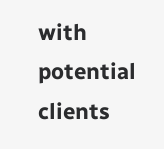with potential clients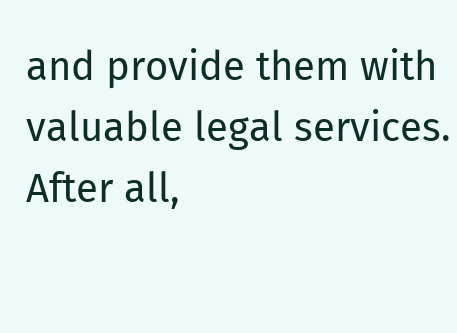and provide them with valuable legal services. After all,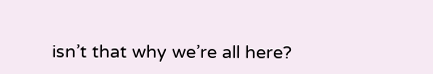isn’t that why we’re all here?